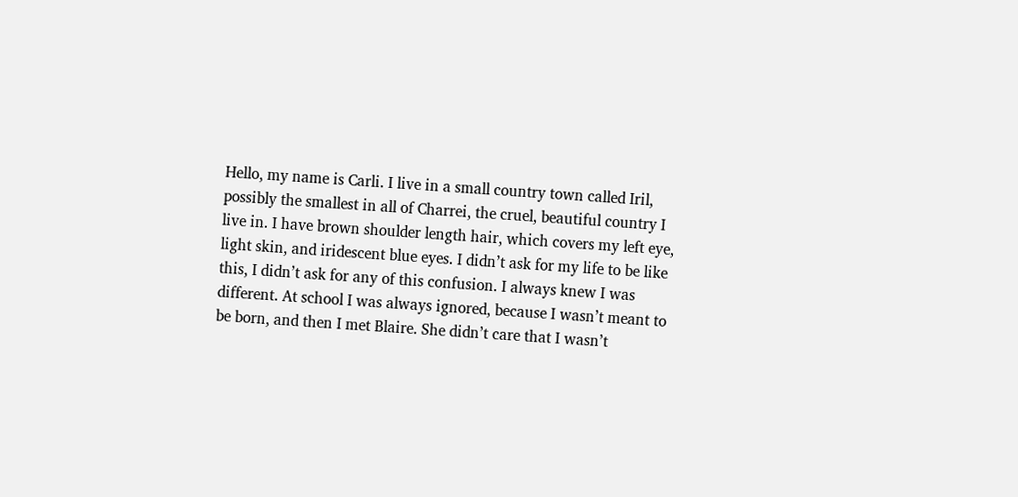Hello, my name is Carli. I live in a small country town called Iril, possibly the smallest in all of Charrei, the cruel, beautiful country I live in. I have brown shoulder length hair, which covers my left eye, light skin, and iridescent blue eyes. I didn’t ask for my life to be like this, I didn’t ask for any of this confusion. I always knew I was different. At school I was always ignored, because I wasn’t meant to be born, and then I met Blaire. She didn’t care that I wasn’t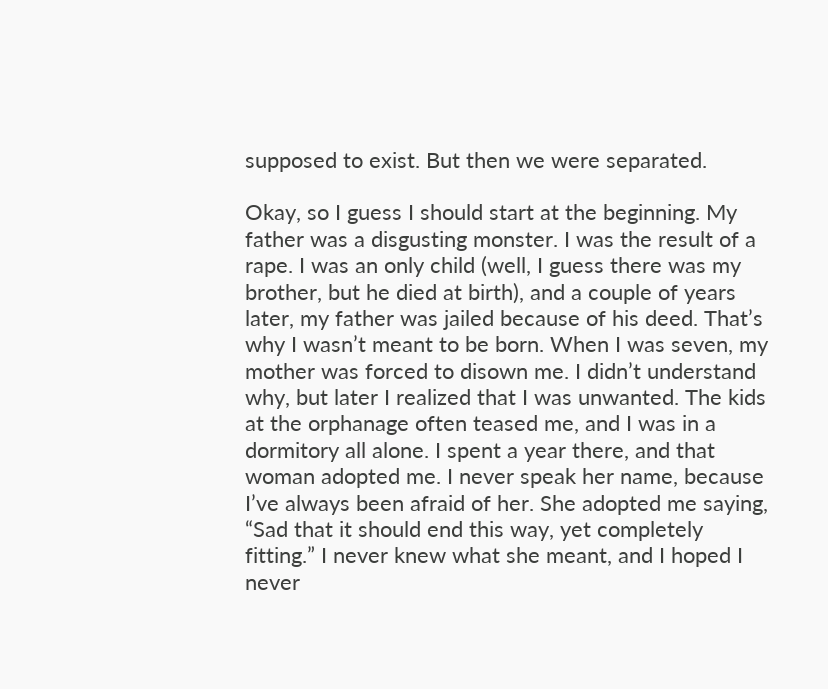supposed to exist. But then we were separated.

Okay, so I guess I should start at the beginning. My father was a disgusting monster. I was the result of a rape. I was an only child (well, I guess there was my brother, but he died at birth), and a couple of years later, my father was jailed because of his deed. That’s why I wasn’t meant to be born. When I was seven, my mother was forced to disown me. I didn’t understand why, but later I realized that I was unwanted. The kids at the orphanage often teased me, and I was in a dormitory all alone. I spent a year there, and that woman adopted me. I never speak her name, because I’ve always been afraid of her. She adopted me saying, “Sad that it should end this way, yet completely fitting.” I never knew what she meant, and I hoped I never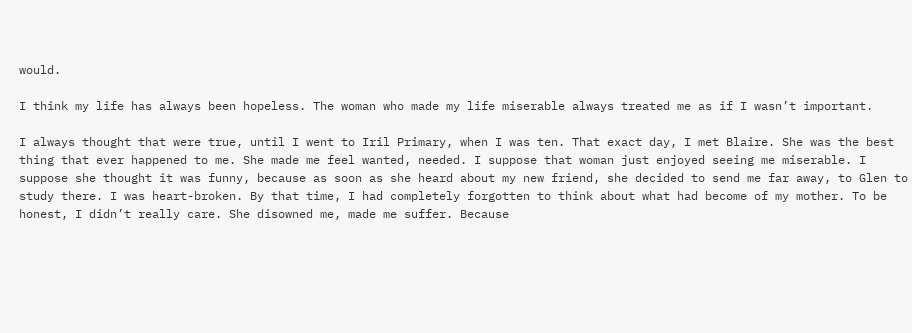would.

I think my life has always been hopeless. The woman who made my life miserable always treated me as if I wasn’t important.

I always thought that were true, until I went to Iril Primary, when I was ten. That exact day, I met Blaire. She was the best thing that ever happened to me. She made me feel wanted, needed. I suppose that woman just enjoyed seeing me miserable. I suppose she thought it was funny, because as soon as she heard about my new friend, she decided to send me far away, to Glen to study there. I was heart-broken. By that time, I had completely forgotten to think about what had become of my mother. To be honest, I didn’t really care. She disowned me, made me suffer. Because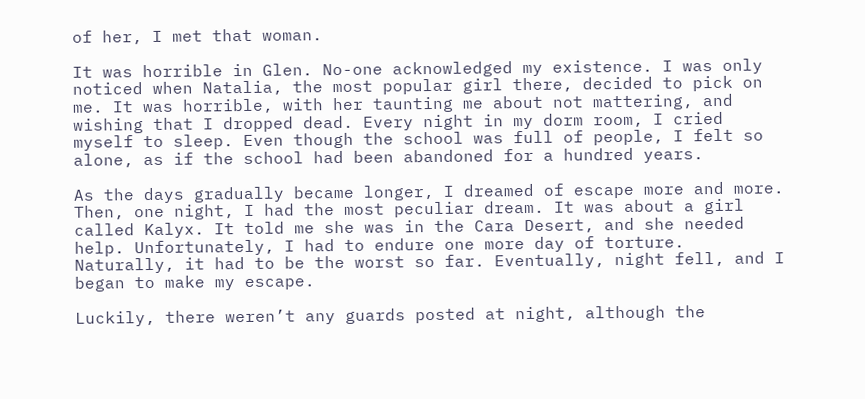of her, I met that woman.

It was horrible in Glen. No-one acknowledged my existence. I was only noticed when Natalia, the most popular girl there, decided to pick on me. It was horrible, with her taunting me about not mattering, and wishing that I dropped dead. Every night in my dorm room, I cried myself to sleep. Even though the school was full of people, I felt so alone, as if the school had been abandoned for a hundred years.

As the days gradually became longer, I dreamed of escape more and more. Then, one night, I had the most peculiar dream. It was about a girl called Kalyx. It told me she was in the Cara Desert, and she needed help. Unfortunately, I had to endure one more day of torture. Naturally, it had to be the worst so far. Eventually, night fell, and I began to make my escape.

Luckily, there weren’t any guards posted at night, although the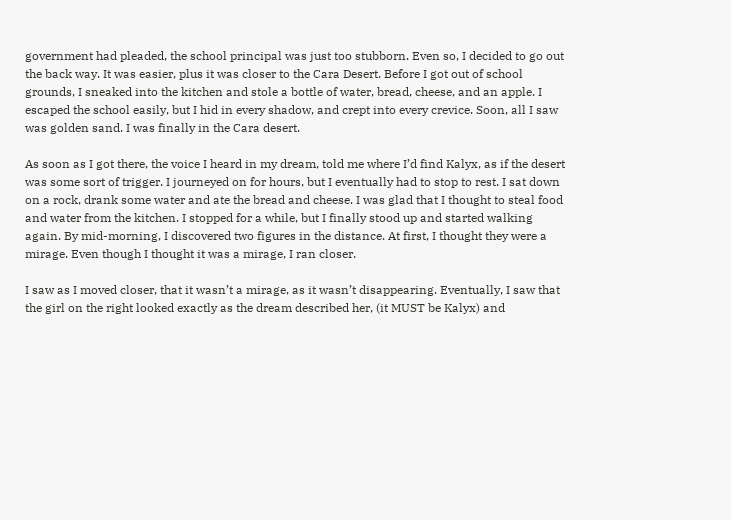government had pleaded, the school principal was just too stubborn. Even so, I decided to go out the back way. It was easier, plus it was closer to the Cara Desert. Before I got out of school grounds, I sneaked into the kitchen and stole a bottle of water, bread, cheese, and an apple. I escaped the school easily, but I hid in every shadow, and crept into every crevice. Soon, all I saw was golden sand. I was finally in the Cara desert.

As soon as I got there, the voice I heard in my dream, told me where I’d find Kalyx, as if the desert was some sort of trigger. I journeyed on for hours, but I eventually had to stop to rest. I sat down on a rock, drank some water and ate the bread and cheese. I was glad that I thought to steal food and water from the kitchen. I stopped for a while, but I finally stood up and started walking again. By mid-morning, I discovered two figures in the distance. At first, I thought they were a mirage. Even though I thought it was a mirage, I ran closer.

I saw as I moved closer, that it wasn’t a mirage, as it wasn’t disappearing. Eventually, I saw that the girl on the right looked exactly as the dream described her, (it MUST be Kalyx) and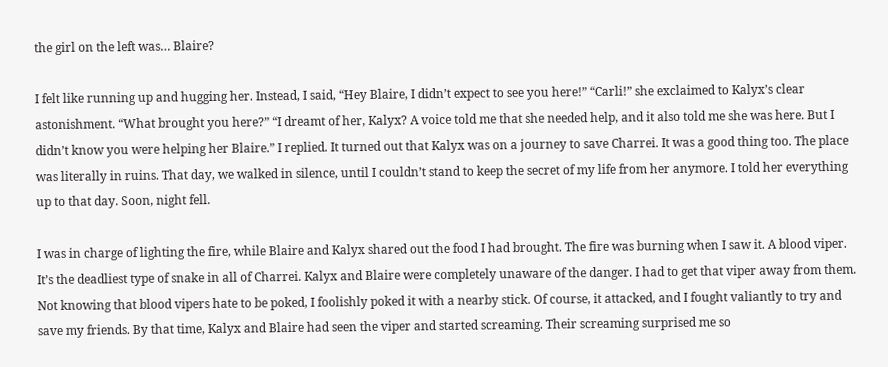the girl on the left was… Blaire?

I felt like running up and hugging her. Instead, I said, “Hey Blaire, I didn’t expect to see you here!” “Carli!” she exclaimed to Kalyx’s clear astonishment. “What brought you here?” “I dreamt of her, Kalyx? A voice told me that she needed help, and it also told me she was here. But I didn’t know you were helping her Blaire.” I replied. It turned out that Kalyx was on a journey to save Charrei. It was a good thing too. The place was literally in ruins. That day, we walked in silence, until I couldn’t stand to keep the secret of my life from her anymore. I told her everything up to that day. Soon, night fell.

I was in charge of lighting the fire, while Blaire and Kalyx shared out the food I had brought. The fire was burning when I saw it. A blood viper. It’s the deadliest type of snake in all of Charrei. Kalyx and Blaire were completely unaware of the danger. I had to get that viper away from them. Not knowing that blood vipers hate to be poked, I foolishly poked it with a nearby stick. Of course, it attacked, and I fought valiantly to try and save my friends. By that time, Kalyx and Blaire had seen the viper and started screaming. Their screaming surprised me so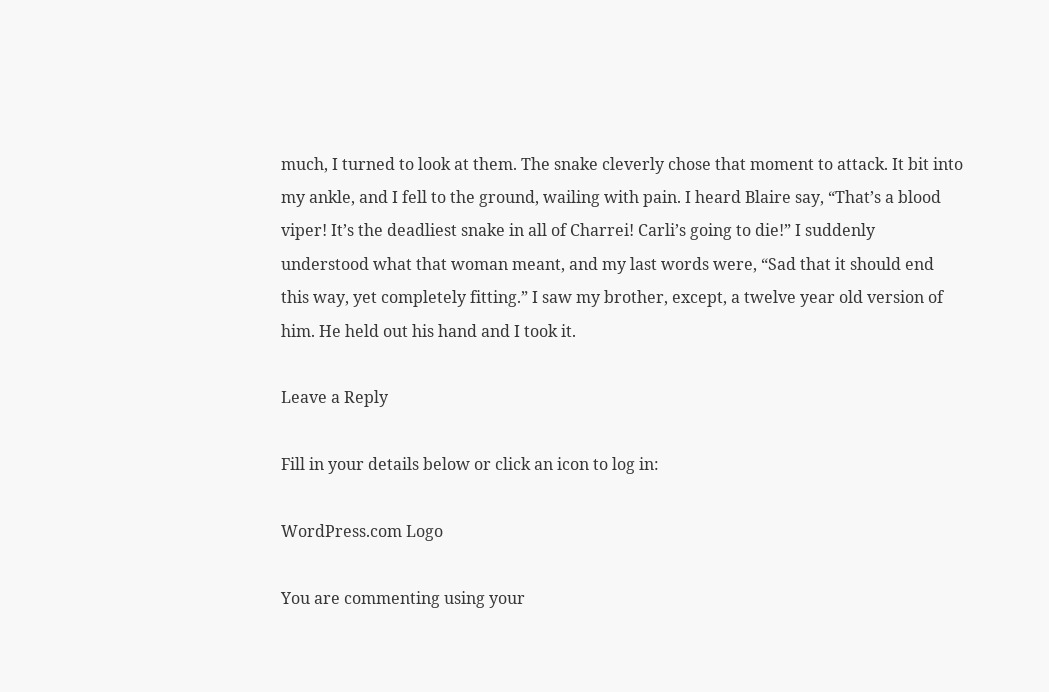much, I turned to look at them. The snake cleverly chose that moment to attack. It bit into my ankle, and I fell to the ground, wailing with pain. I heard Blaire say, “That’s a blood viper! It’s the deadliest snake in all of Charrei! Carli’s going to die!” I suddenly understood what that woman meant, and my last words were, “Sad that it should end this way, yet completely fitting.” I saw my brother, except, a twelve year old version of him. He held out his hand and I took it.

Leave a Reply

Fill in your details below or click an icon to log in:

WordPress.com Logo

You are commenting using your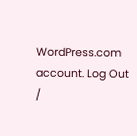WordPress.com account. Log Out /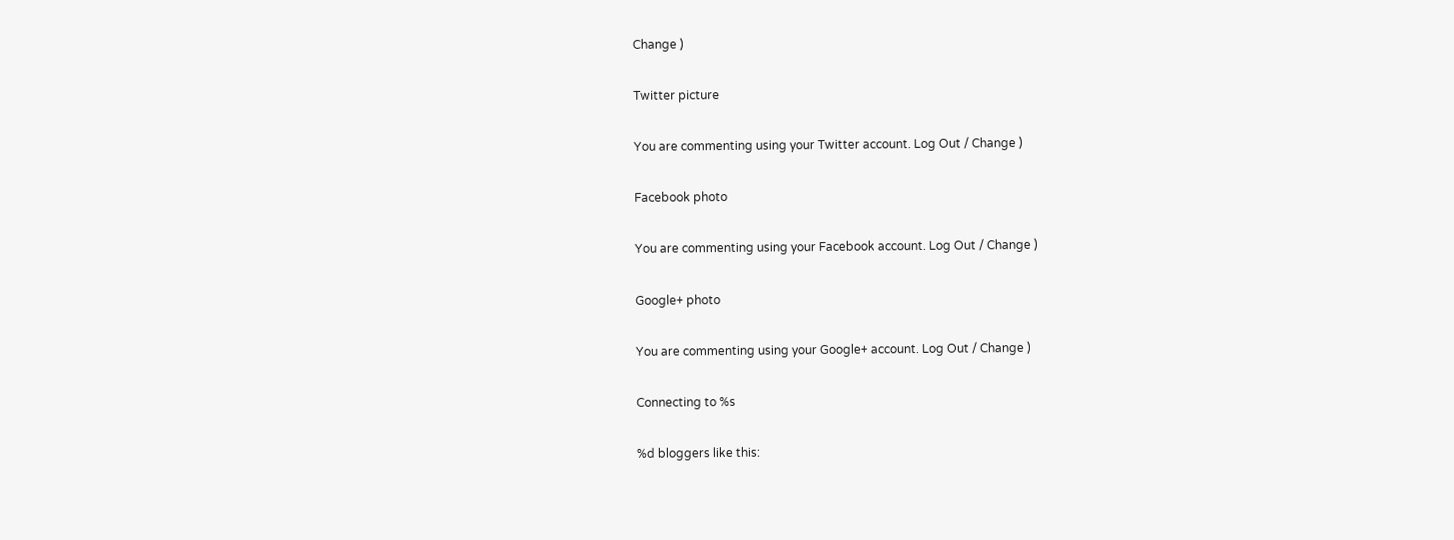Change )

Twitter picture

You are commenting using your Twitter account. Log Out / Change )

Facebook photo

You are commenting using your Facebook account. Log Out / Change )

Google+ photo

You are commenting using your Google+ account. Log Out / Change )

Connecting to %s

%d bloggers like this: